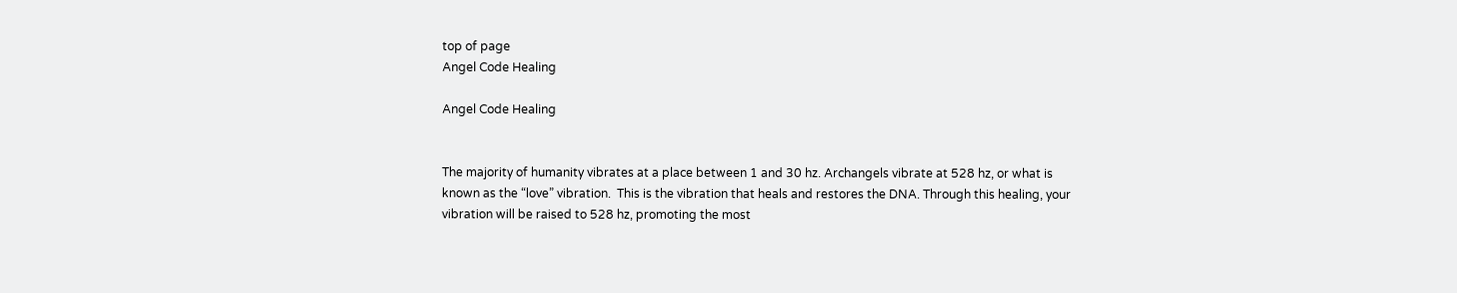top of page
Angel Code Healing

Angel Code Healing


The majority of humanity vibrates at a place between 1 and 30 hz. Archangels vibrate at 528 hz, or what is known as the “love” vibration.  This is the vibration that heals and restores the DNA. Through this healing, your vibration will be raised to 528 hz, promoting the most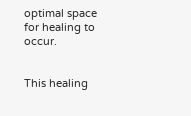optimal space for healing to occur.


This healing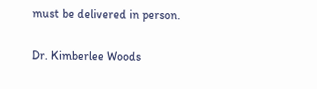must be delivered in person.

Dr. Kimberlee Woods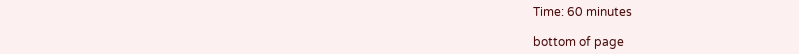Time: 60 minutes

bottom of page